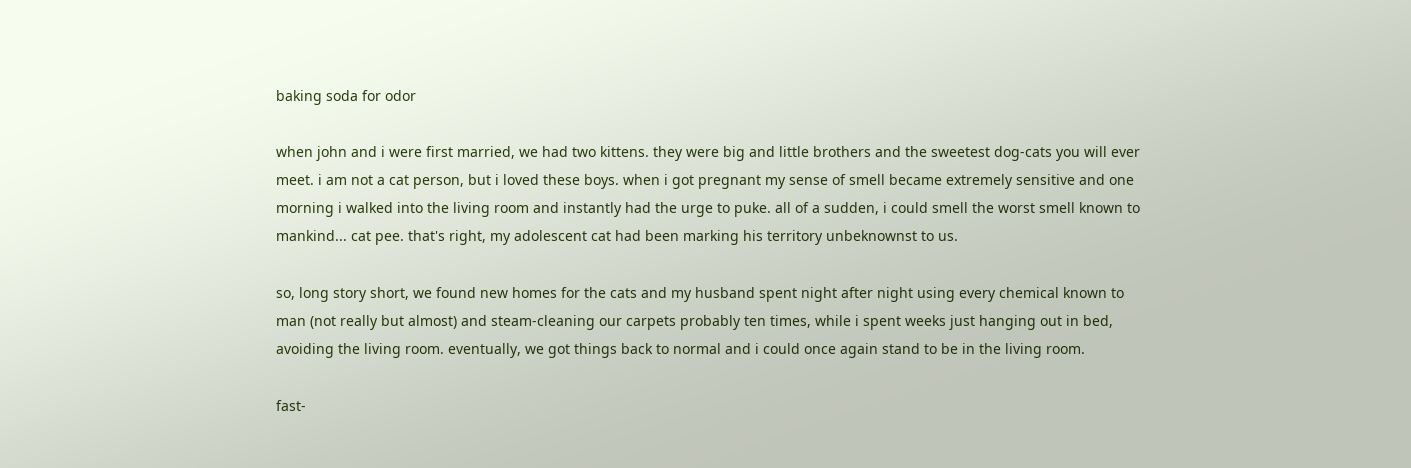baking soda for odor

when john and i were first married, we had two kittens. they were big and little brothers and the sweetest dog-cats you will ever meet. i am not a cat person, but i loved these boys. when i got pregnant my sense of smell became extremely sensitive and one morning i walked into the living room and instantly had the urge to puke. all of a sudden, i could smell the worst smell known to mankind... cat pee. that's right, my adolescent cat had been marking his territory unbeknownst to us.

so, long story short, we found new homes for the cats and my husband spent night after night using every chemical known to man (not really but almost) and steam-cleaning our carpets probably ten times, while i spent weeks just hanging out in bed, avoiding the living room. eventually, we got things back to normal and i could once again stand to be in the living room.

fast-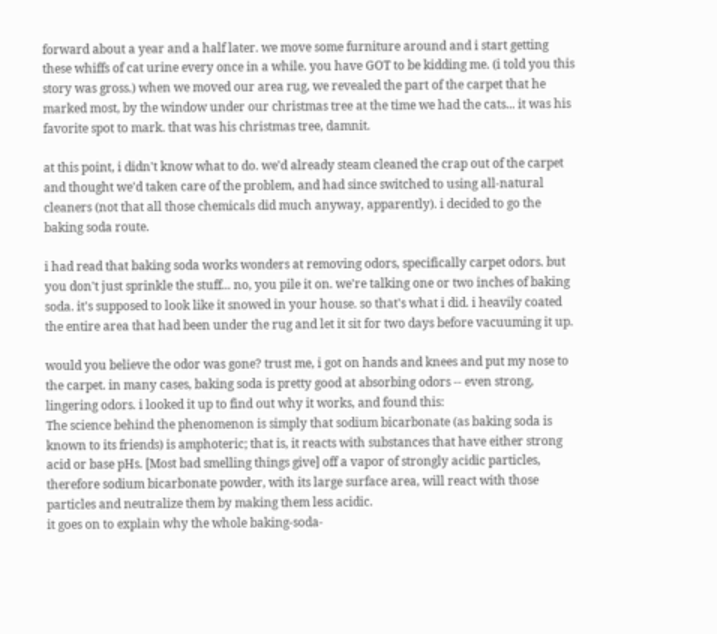forward about a year and a half later. we move some furniture around and i start getting these whiffs of cat urine every once in a while. you have GOT to be kidding me. (i told you this story was gross.) when we moved our area rug, we revealed the part of the carpet that he marked most, by the window under our christmas tree at the time we had the cats... it was his favorite spot to mark. that was his christmas tree, damnit.

at this point, i didn't know what to do. we'd already steam cleaned the crap out of the carpet and thought we'd taken care of the problem, and had since switched to using all-natural cleaners (not that all those chemicals did much anyway, apparently). i decided to go the baking soda route.

i had read that baking soda works wonders at removing odors, specifically carpet odors. but you don't just sprinkle the stuff... no, you pile it on. we're talking one or two inches of baking soda. it's supposed to look like it snowed in your house. so that's what i did. i heavily coated the entire area that had been under the rug and let it sit for two days before vacuuming it up.

would you believe the odor was gone? trust me, i got on hands and knees and put my nose to the carpet. in many cases, baking soda is pretty good at absorbing odors -- even strong, lingering odors. i looked it up to find out why it works, and found this:
The science behind the phenomenon is simply that sodium bicarbonate (as baking soda is known to its friends) is amphoteric; that is, it reacts with substances that have either strong acid or base pHs. [Most bad smelling things give] off a vapor of strongly acidic particles, therefore sodium bicarbonate powder, with its large surface area, will react with those particles and neutralize them by making them less acidic.
it goes on to explain why the whole baking-soda-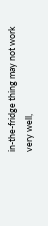in-the-fridge thing may not work very well,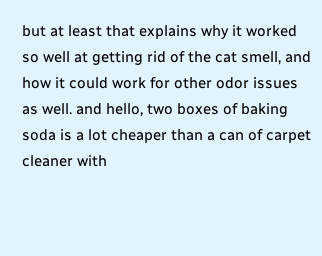but at least that explains why it worked so well at getting rid of the cat smell, and how it could work for other odor issues as well. and hello, two boxes of baking soda is a lot cheaper than a can of carpet cleaner with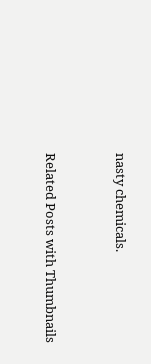nasty chemicals.



Related Posts with Thumbnails